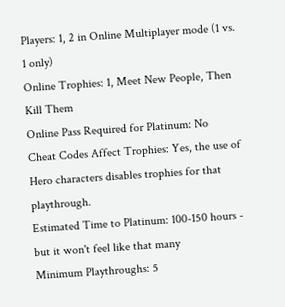Players: 1, 2 in Online Multiplayer mode (1 vs. 1 only)
Online Trophies: 1, Meet New People, Then Kill Them
Online Pass Required for Platinum: No
Cheat Codes Affect Trophies: Yes, the use of Hero characters disables trophies for that playthrough.
Estimated Time to Platinum: 100-150 hours - but it won't feel like that many
Minimum Playthroughs: 5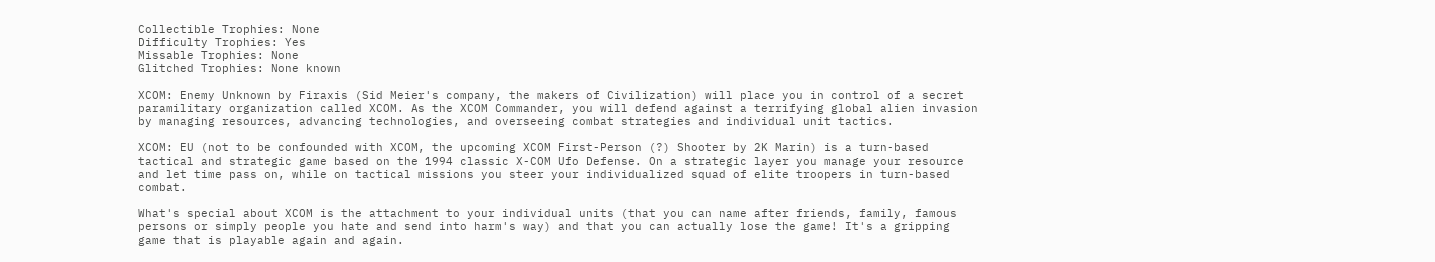Collectible Trophies: None
Difficulty Trophies: Yes
Missable Trophies: None
Glitched Trophies: None known

XCOM: Enemy Unknown by Firaxis (Sid Meier's company, the makers of Civilization) will place you in control of a secret paramilitary organization called XCOM. As the XCOM Commander, you will defend against a terrifying global alien invasion by managing resources, advancing technologies, and overseeing combat strategies and individual unit tactics.

XCOM: EU (not to be confounded with XCOM, the upcoming XCOM First-Person (?) Shooter by 2K Marin) is a turn-based tactical and strategic game based on the 1994 classic X-COM Ufo Defense. On a strategic layer you manage your resource and let time pass on, while on tactical missions you steer your individualized squad of elite troopers in turn-based combat.

What's special about XCOM is the attachment to your individual units (that you can name after friends, family, famous persons or simply people you hate and send into harm's way) and that you can actually lose the game! It's a gripping game that is playable again and again.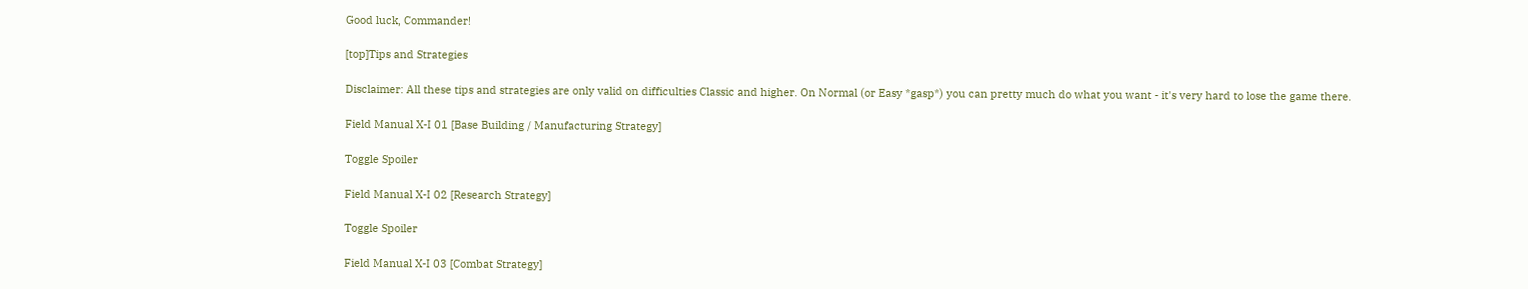Good luck, Commander!

[top]Tips and Strategies

Disclaimer: All these tips and strategies are only valid on difficulties Classic and higher. On Normal (or Easy *gasp*) you can pretty much do what you want - it's very hard to lose the game there.

Field Manual X-I 01 [Base Building / Manufacturing Strategy]

Toggle Spoiler

Field Manual X-I 02 [Research Strategy]

Toggle Spoiler

Field Manual X-I 03 [Combat Strategy]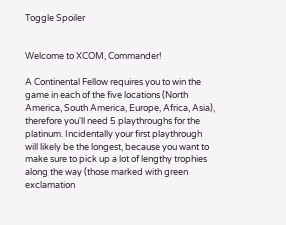Toggle Spoiler


Welcome to XCOM, Commander!

A Continental Fellow requires you to win the game in each of the five locations (North America, South America, Europe, Africa, Asia), therefore you'll need 5 playthroughs for the platinum. Incidentally your first playthrough will likely be the longest, because you want to make sure to pick up a lot of lengthy trophies along the way (those marked with green exclamation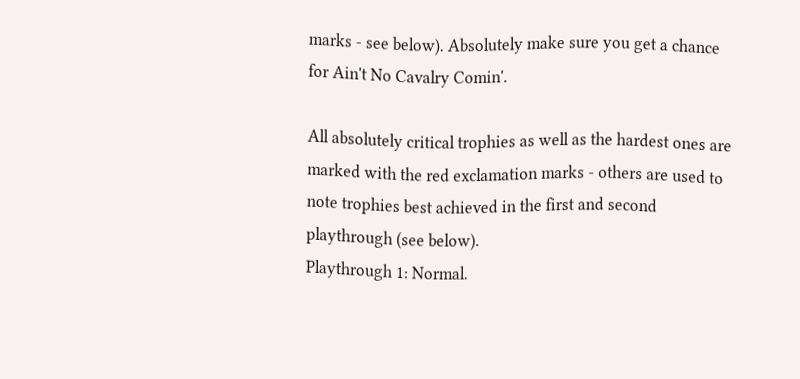marks - see below). Absolutely make sure you get a chance for Ain't No Cavalry Comin'.

All absolutely critical trophies as well as the hardest ones are marked with the red exclamation marks - others are used to note trophies best achieved in the first and second playthrough (see below).
Playthrough 1: Normal.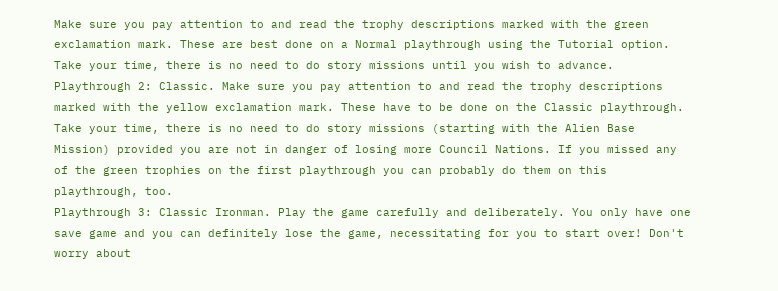Make sure you pay attention to and read the trophy descriptions marked with the green exclamation mark. These are best done on a Normal playthrough using the Tutorial option. Take your time, there is no need to do story missions until you wish to advance.
Playthrough 2: Classic. Make sure you pay attention to and read the trophy descriptions marked with the yellow exclamation mark. These have to be done on the Classic playthrough. Take your time, there is no need to do story missions (starting with the Alien Base Mission) provided you are not in danger of losing more Council Nations. If you missed any of the green trophies on the first playthrough you can probably do them on this playthrough, too.
Playthrough 3: Classic Ironman. Play the game carefully and deliberately. You only have one save game and you can definitely lose the game, necessitating for you to start over! Don't worry about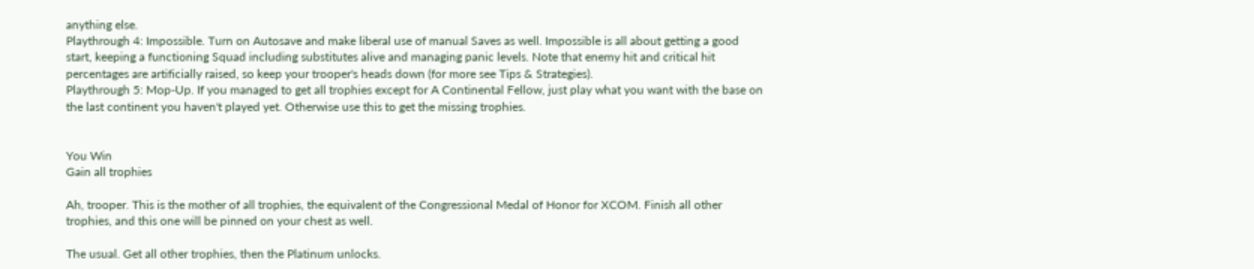anything else.
Playthrough 4: Impossible. Turn on Autosave and make liberal use of manual Saves as well. Impossible is all about getting a good start, keeping a functioning Squad including substitutes alive and managing panic levels. Note that enemy hit and critical hit percentages are artificially raised, so keep your trooper's heads down (for more see Tips & Strategies).
Playthrough 5: Mop-Up. If you managed to get all trophies except for A Continental Fellow, just play what you want with the base on the last continent you haven't played yet. Otherwise use this to get the missing trophies.


You Win
Gain all trophies

Ah, trooper. This is the mother of all trophies, the equivalent of the Congressional Medal of Honor for XCOM. Finish all other trophies, and this one will be pinned on your chest as well.

The usual. Get all other trophies, then the Platinum unlocks.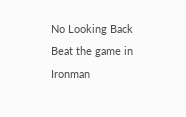No Looking Back
Beat the game in Ironman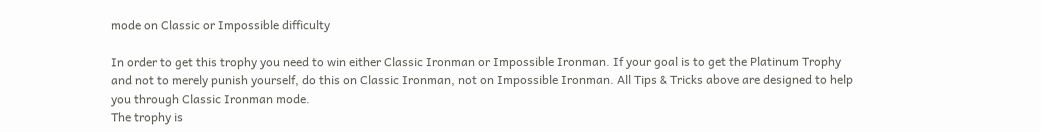mode on Classic or Impossible difficulty

In order to get this trophy you need to win either Classic Ironman or Impossible Ironman. If your goal is to get the Platinum Trophy and not to merely punish yourself, do this on Classic Ironman, not on Impossible Ironman. All Tips & Tricks above are designed to help you through Classic Ironman mode.
The trophy is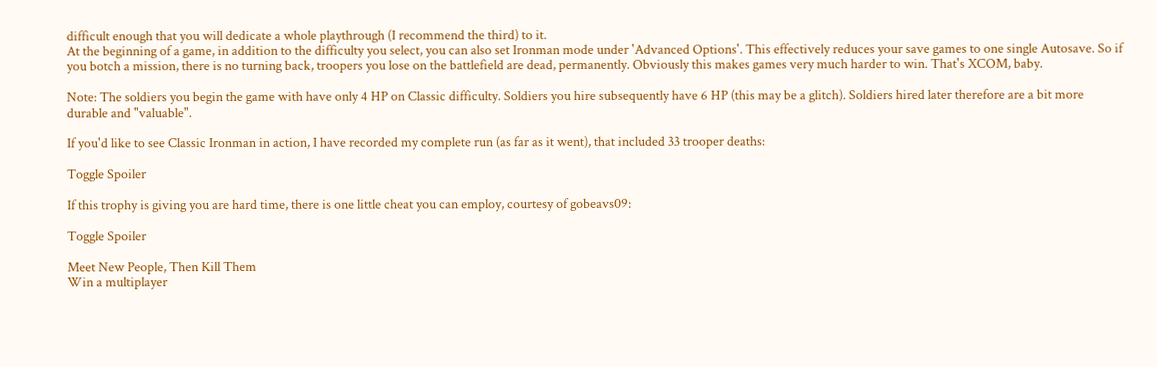difficult enough that you will dedicate a whole playthrough (I recommend the third) to it.
At the beginning of a game, in addition to the difficulty you select, you can also set Ironman mode under 'Advanced Options'. This effectively reduces your save games to one single Autosave. So if you botch a mission, there is no turning back, troopers you lose on the battlefield are dead, permanently. Obviously this makes games very much harder to win. That's XCOM, baby.

Note: The soldiers you begin the game with have only 4 HP on Classic difficulty. Soldiers you hire subsequently have 6 HP (this may be a glitch). Soldiers hired later therefore are a bit more durable and "valuable".

If you'd like to see Classic Ironman in action, I have recorded my complete run (as far as it went), that included 33 trooper deaths:

Toggle Spoiler

If this trophy is giving you are hard time, there is one little cheat you can employ, courtesy of gobeavs09:

Toggle Spoiler

Meet New People, Then Kill Them
Win a multiplayer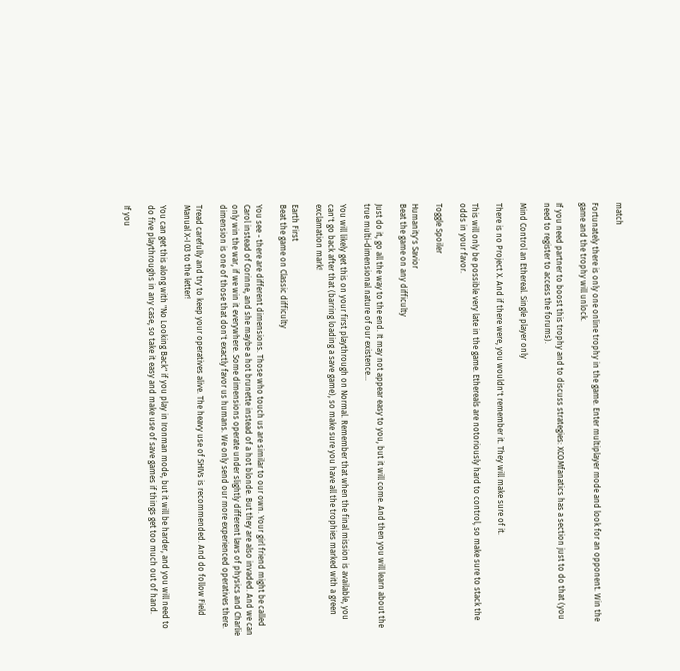match

Fortunately there is only one online trophy in the game. Enter multiplayer mode and look for an opponent. Win the game and the trophy will unlock.

If you need partner to boost this trophy and to discuss strategies: XCOMfanatics has a section just to do that (you need to register to access the forums).

Mind Control an Ethereal. Single player only

There is no Project X. And if there were, you wouldn't remember it. They will make sure of it.

This will only be possible very late in the game. Ethereals are notoriously hard to control, so make sure to stack the odds in your favor.

Toggle Spoiler

Humanity's Savior
Beat the game on any difficulty

Just do it, go all the way to the end. It may not appear easy to you, but it will come. And then you will learn about the true multi-dimensional nature of our existence...

You will likely get this on your first playthrough on Normal. Remember that when the final mission is available, you can't go back after that (barring loading a save game), so make sure you have all the trophies marked with a green exclamation mark!

Earth First
Beat the game on Classic difficulty

You see - there are different dimensions. Those who touch us are similar to our own. Your girl friend might be called Carol instead of Corinne, and she maybe a hot brunette instead of a hot blonde. But they are also invaded. And we can only win the war, if we win it everywhere. Some dimensions operate under slightly different laws of physics and Charlie dimension is one of those that don't exactly favor us humans. We only send our more experienced operatives there.

Tread carefully and try to keep your operatives alive. The heavy use of SHIVs is recommended. And do follow Field Manual X-I 03 to the letter!

You can get this along with "No Looking Back" if you play in Ironman mode, but it will be harder, and you will need to do five playthroughs in any case, so take it easy and make use of save games if things get too much out of hand.

If you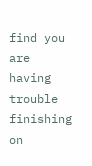find you are having trouble finishing on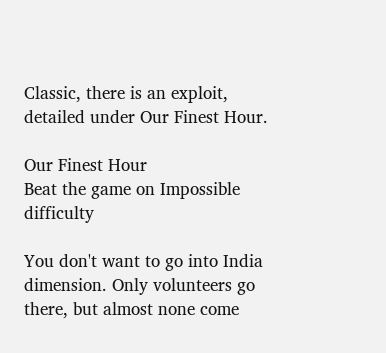Classic, there is an exploit, detailed under Our Finest Hour.

Our Finest Hour
Beat the game on Impossible difficulty

You don't want to go into India dimension. Only volunteers go there, but almost none come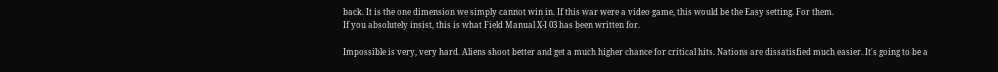back. It is the one dimension we simply cannot win in. If this war were a video game, this would be the Easy setting. For them.
If you absolutely insist, this is what Field Manual X-I 03 has been written for.

Impossible is very, very hard. Aliens shoot better and get a much higher chance for critical hits. Nations are dissatisfied much easier. It's going to be a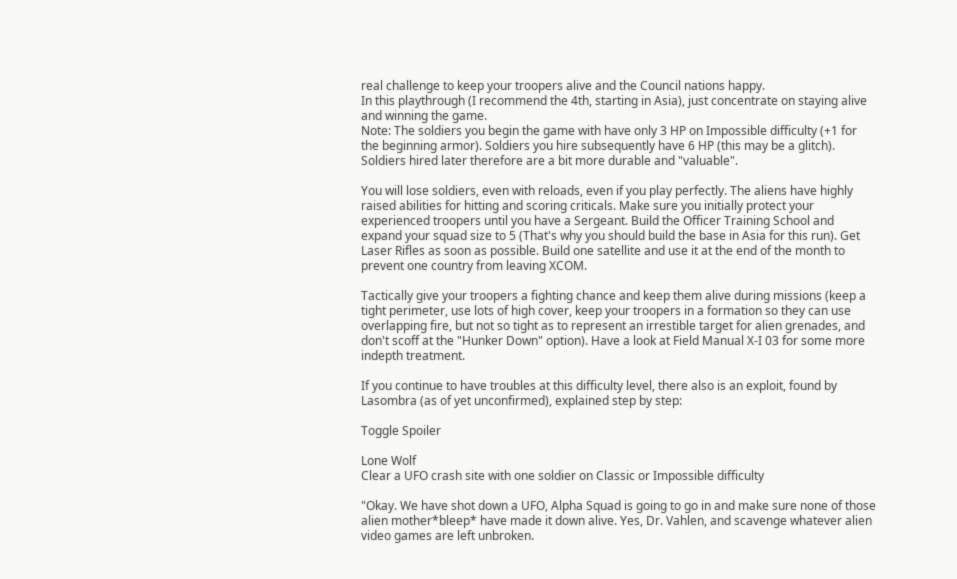real challenge to keep your troopers alive and the Council nations happy.
In this playthrough (I recommend the 4th, starting in Asia), just concentrate on staying alive and winning the game.
Note: The soldiers you begin the game with have only 3 HP on Impossible difficulty (+1 for the beginning armor). Soldiers you hire subsequently have 6 HP (this may be a glitch). Soldiers hired later therefore are a bit more durable and "valuable".

You will lose soldiers, even with reloads, even if you play perfectly. The aliens have highly raised abilities for hitting and scoring criticals. Make sure you initially protect your experienced troopers until you have a Sergeant. Build the Officer Training School and expand your squad size to 5 (That's why you should build the base in Asia for this run). Get Laser Rifles as soon as possible. Build one satellite and use it at the end of the month to prevent one country from leaving XCOM.

Tactically give your troopers a fighting chance and keep them alive during missions (keep a tight perimeter, use lots of high cover, keep your troopers in a formation so they can use overlapping fire, but not so tight as to represent an irrestible target for alien grenades, and don't scoff at the "Hunker Down" option). Have a look at Field Manual X-I 03 for some more indepth treatment.

If you continue to have troubles at this difficulty level, there also is an exploit, found by Lasombra (as of yet unconfirmed), explained step by step:

Toggle Spoiler

Lone Wolf
Clear a UFO crash site with one soldier on Classic or Impossible difficulty

"Okay. We have shot down a UFO, Alpha Squad is going to go in and make sure none of those alien mother*bleep* have made it down alive. Yes, Dr. Vahlen, and scavenge whatever alien video games are left unbroken.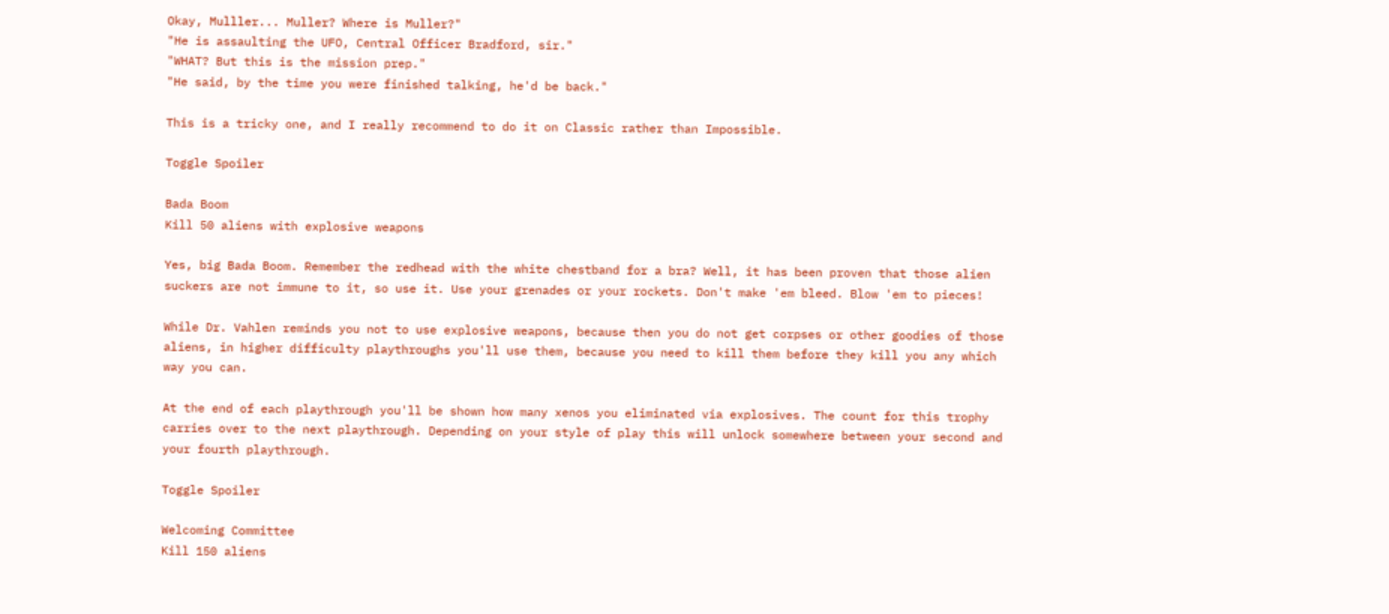Okay, Mulller... Muller? Where is Muller?"
"He is assaulting the UFO, Central Officer Bradford, sir."
"WHAT? But this is the mission prep."
"He said, by the time you were finished talking, he'd be back."

This is a tricky one, and I really recommend to do it on Classic rather than Impossible.

Toggle Spoiler

Bada Boom
Kill 50 aliens with explosive weapons

Yes, big Bada Boom. Remember the redhead with the white chestband for a bra? Well, it has been proven that those alien suckers are not immune to it, so use it. Use your grenades or your rockets. Don't make 'em bleed. Blow 'em to pieces!

While Dr. Vahlen reminds you not to use explosive weapons, because then you do not get corpses or other goodies of those aliens, in higher difficulty playthroughs you'll use them, because you need to kill them before they kill you any which way you can.

At the end of each playthrough you'll be shown how many xenos you eliminated via explosives. The count for this trophy carries over to the next playthrough. Depending on your style of play this will unlock somewhere between your second and your fourth playthrough.

Toggle Spoiler

Welcoming Committee
Kill 150 aliens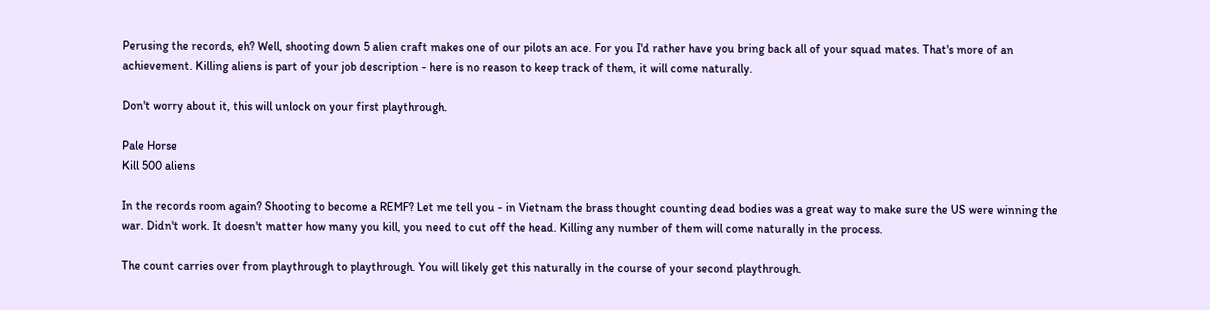Perusing the records, eh? Well, shooting down 5 alien craft makes one of our pilots an ace. For you I'd rather have you bring back all of your squad mates. That's more of an achievement. Killing aliens is part of your job description - here is no reason to keep track of them, it will come naturally.

Don't worry about it, this will unlock on your first playthrough.

Pale Horse
Kill 500 aliens

In the records room again? Shooting to become a REMF? Let me tell you - in Vietnam the brass thought counting dead bodies was a great way to make sure the US were winning the war. Didn't work. It doesn't matter how many you kill, you need to cut off the head. Killing any number of them will come naturally in the process.

The count carries over from playthrough to playthrough. You will likely get this naturally in the course of your second playthrough.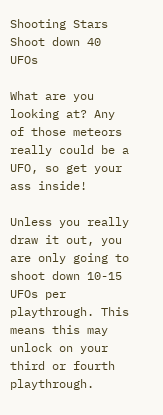Shooting Stars
Shoot down 40 UFOs

What are you looking at? Any of those meteors really could be a UFO, so get your ass inside!

Unless you really draw it out, you are only going to shoot down 10-15 UFOs per playthrough. This means this may unlock on your third or fourth playthrough.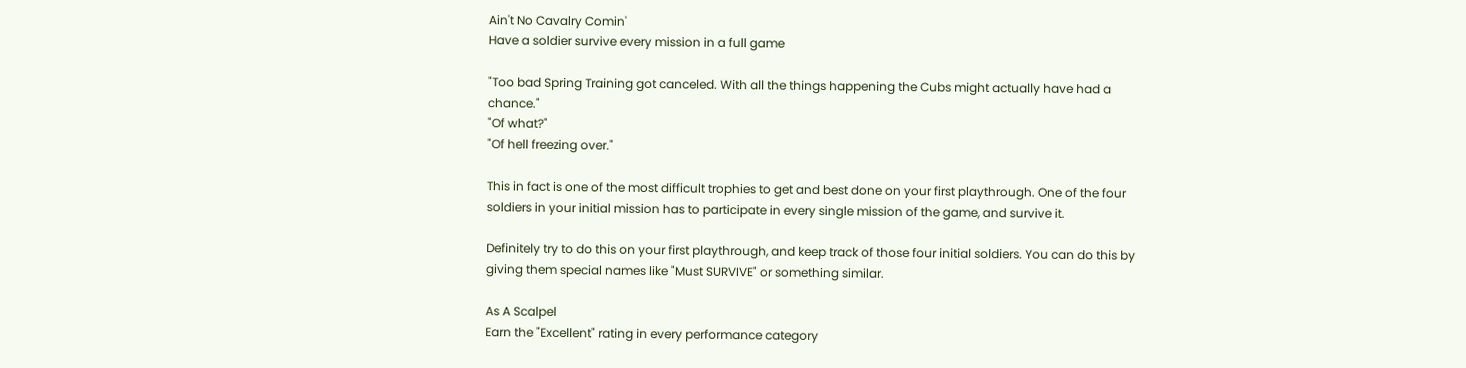Ain't No Cavalry Comin'
Have a soldier survive every mission in a full game

"Too bad Spring Training got canceled. With all the things happening the Cubs might actually have had a chance."
"Of what?"
"Of hell freezing over."

This in fact is one of the most difficult trophies to get and best done on your first playthrough. One of the four soldiers in your initial mission has to participate in every single mission of the game, and survive it.

Definitely try to do this on your first playthrough, and keep track of those four initial soldiers. You can do this by giving them special names like "Must SURVIVE" or something similar.

As A Scalpel
Earn the "Excellent" rating in every performance category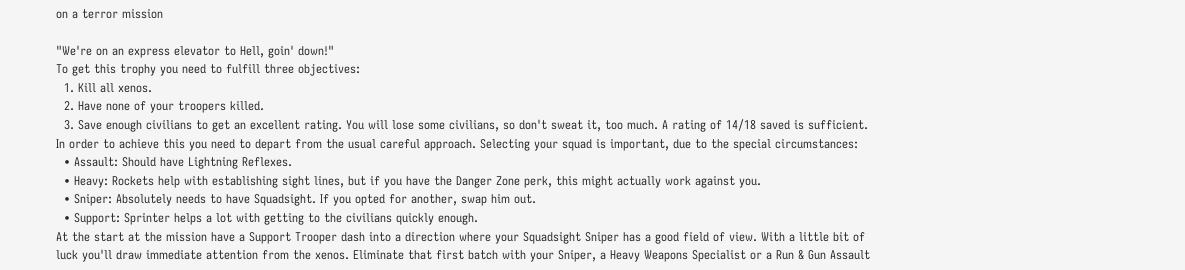on a terror mission

"We're on an express elevator to Hell, goin' down!"
To get this trophy you need to fulfill three objectives:
  1. Kill all xenos.
  2. Have none of your troopers killed.
  3. Save enough civilians to get an excellent rating. You will lose some civilians, so don't sweat it, too much. A rating of 14/18 saved is sufficient.
In order to achieve this you need to depart from the usual careful approach. Selecting your squad is important, due to the special circumstances:
  • Assault: Should have Lightning Reflexes.
  • Heavy: Rockets help with establishing sight lines, but if you have the Danger Zone perk, this might actually work against you.
  • Sniper: Absolutely needs to have Squadsight. If you opted for another, swap him out.
  • Support: Sprinter helps a lot with getting to the civilians quickly enough.
At the start at the mission have a Support Trooper dash into a direction where your Squadsight Sniper has a good field of view. With a little bit of luck you'll draw immediate attention from the xenos. Eliminate that first batch with your Sniper, a Heavy Weapons Specialist or a Run & Gun Assault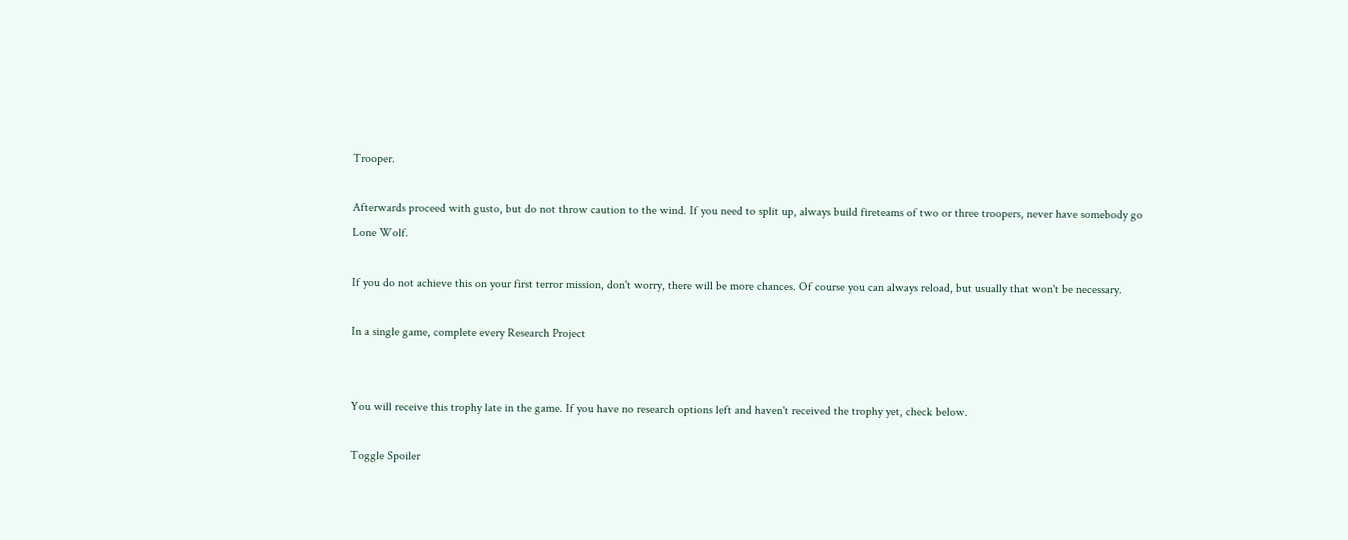Trooper.

Afterwards proceed with gusto, but do not throw caution to the wind. If you need to split up, always build fireteams of two or three troopers, never have somebody go Lone Wolf.

If you do not achieve this on your first terror mission, don't worry, there will be more chances. Of course you can always reload, but usually that won't be necessary.

In a single game, complete every Research Project


You will receive this trophy late in the game. If you have no research options left and haven't received the trophy yet, check below.

Toggle Spoiler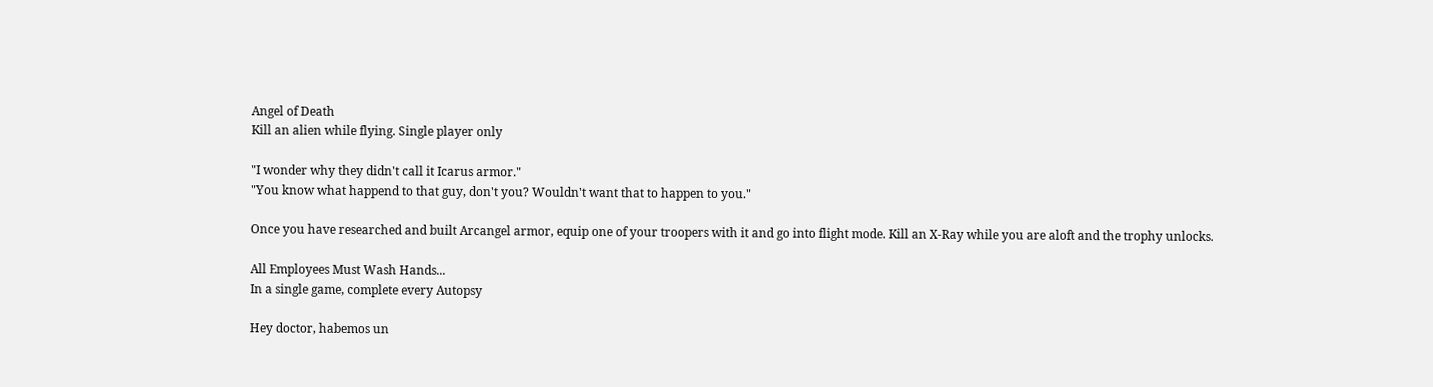Angel of Death
Kill an alien while flying. Single player only

"I wonder why they didn't call it Icarus armor."
"You know what happend to that guy, don't you? Wouldn't want that to happen to you."

Once you have researched and built Arcangel armor, equip one of your troopers with it and go into flight mode. Kill an X-Ray while you are aloft and the trophy unlocks.

All Employees Must Wash Hands...
In a single game, complete every Autopsy

Hey doctor, habemos un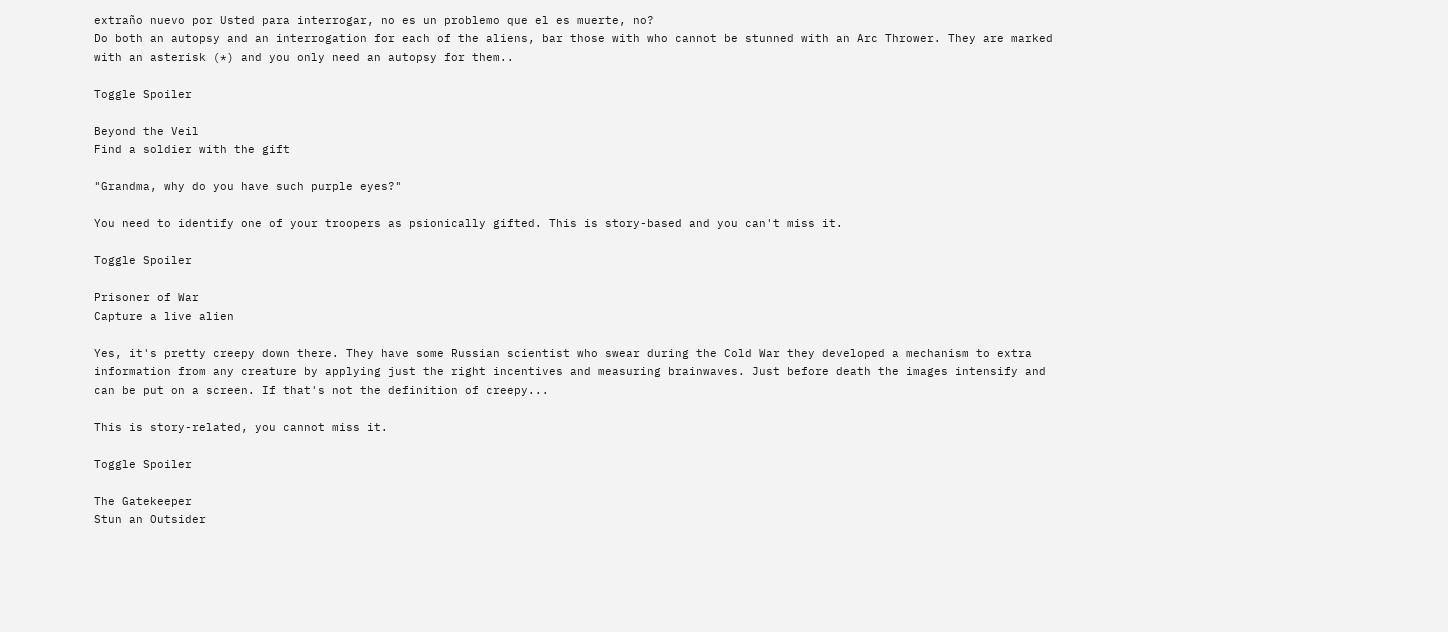extraño nuevo por Usted para interrogar, no es un problemo que el es muerte, no?
Do both an autopsy and an interrogation for each of the aliens, bar those with who cannot be stunned with an Arc Thrower. They are marked with an asterisk (*) and you only need an autopsy for them..

Toggle Spoiler

Beyond the Veil
Find a soldier with the gift

"Grandma, why do you have such purple eyes?"

You need to identify one of your troopers as psionically gifted. This is story-based and you can't miss it.

Toggle Spoiler

Prisoner of War
Capture a live alien

Yes, it's pretty creepy down there. They have some Russian scientist who swear during the Cold War they developed a mechanism to extra information from any creature by applying just the right incentives and measuring brainwaves. Just before death the images intensify and can be put on a screen. If that's not the definition of creepy...

This is story-related, you cannot miss it.

Toggle Spoiler

The Gatekeeper
Stun an Outsider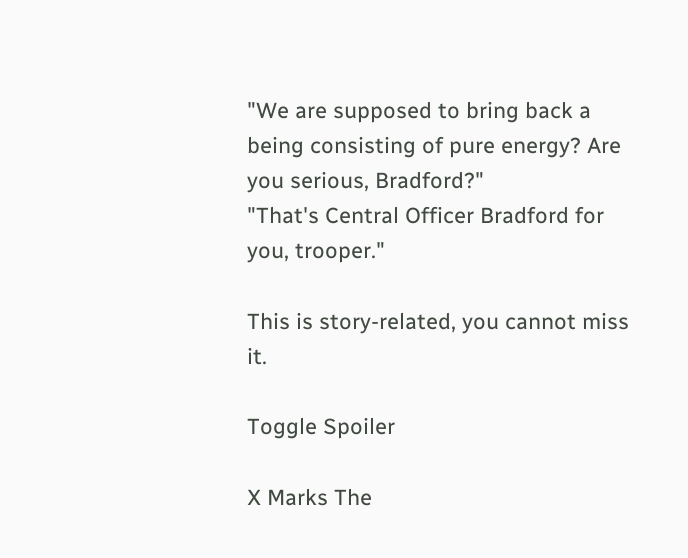"We are supposed to bring back a being consisting of pure energy? Are you serious, Bradford?"
"That's Central Officer Bradford for you, trooper."

This is story-related, you cannot miss it.

Toggle Spoiler

X Marks The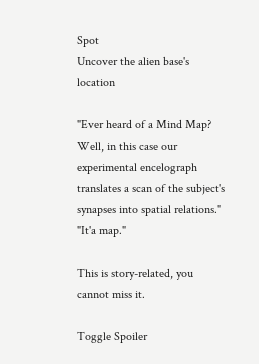Spot
Uncover the alien base's location

"Ever heard of a Mind Map? Well, in this case our experimental encelograph translates a scan of the subject's synapses into spatial relations."
"It'a map."

This is story-related, you cannot miss it.

Toggle Spoiler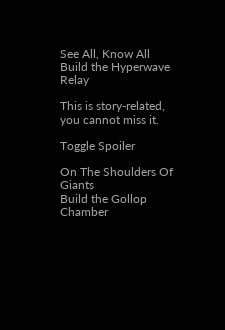See All, Know All
Build the Hyperwave Relay

This is story-related, you cannot miss it.

Toggle Spoiler

On The Shoulders Of Giants
Build the Gollop Chamber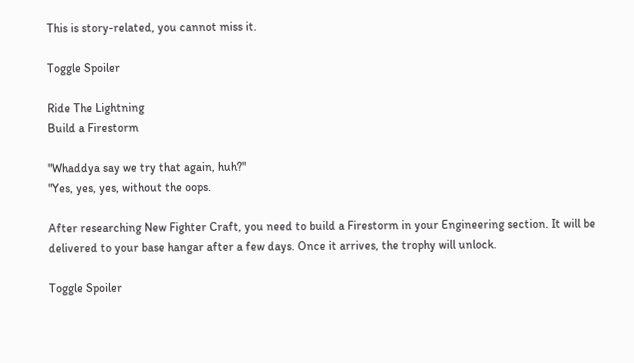This is story-related, you cannot miss it.

Toggle Spoiler

Ride The Lightning
Build a Firestorm

"Whaddya say we try that again, huh?"
"Yes, yes, yes, without the oops.

After researching New Fighter Craft, you need to build a Firestorm in your Engineering section. It will be delivered to your base hangar after a few days. Once it arrives, the trophy will unlock.

Toggle Spoiler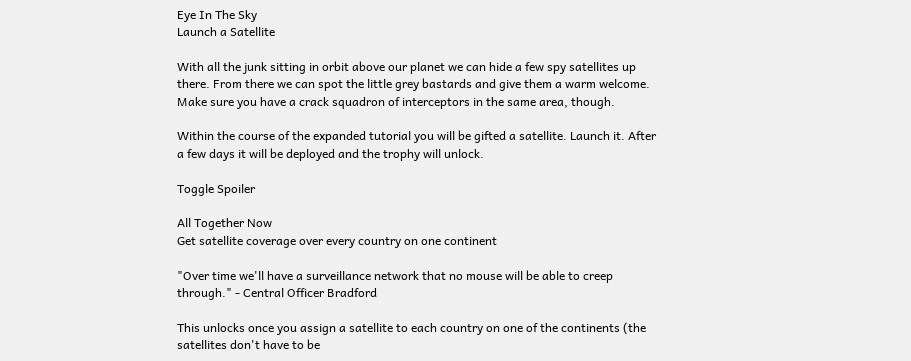Eye In The Sky
Launch a Satellite

With all the junk sitting in orbit above our planet we can hide a few spy satellites up there. From there we can spot the little grey bastards and give them a warm welcome. Make sure you have a crack squadron of interceptors in the same area, though.

Within the course of the expanded tutorial you will be gifted a satellite. Launch it. After a few days it will be deployed and the trophy will unlock.

Toggle Spoiler

All Together Now
Get satellite coverage over every country on one continent

"Over time we'll have a surveillance network that no mouse will be able to creep through." - Central Officer Bradford

This unlocks once you assign a satellite to each country on one of the continents (the satellites don't have to be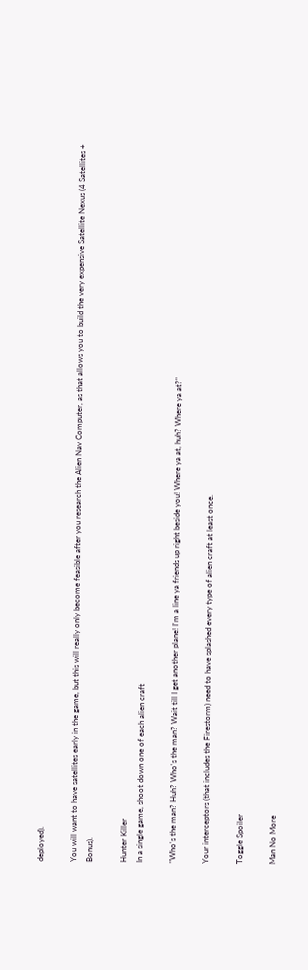deployed).

You will want to have satellites early in the game, but this will really only become feasible after you research the Alien Nav Computer, as that allows you to build the very expensive Satellite Nexus (4 Satellites + Bonus).

Hunter Killer
In a single game, shoot down one of each alien craft

"Who's the man? Huh? Who's the man? Wait till I get another plane! I'm a line ya friends up right beside you! Where ya at, huh? Where ya at?"

Your interceptors (that includes the Firestorm) need to have splashed every type of alien craft at least once.

Toggle Spoiler

Man No More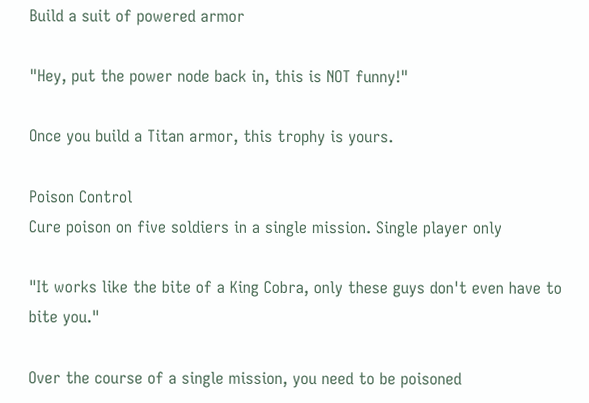Build a suit of powered armor

"Hey, put the power node back in, this is NOT funny!"

Once you build a Titan armor, this trophy is yours.

Poison Control
Cure poison on five soldiers in a single mission. Single player only

"It works like the bite of a King Cobra, only these guys don't even have to bite you."

Over the course of a single mission, you need to be poisoned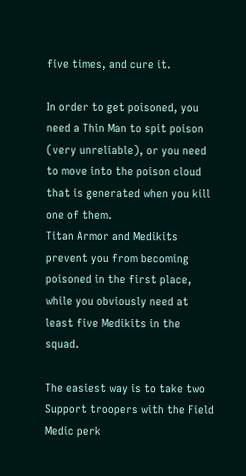five times, and cure it.

In order to get poisoned, you need a Thin Man to spit poison (very unreliable), or you need to move into the poison cloud that is generated when you kill one of them.
Titan Armor and Medikits prevent you from becoming poisoned in the first place, while you obviously need at least five Medikits in the squad.

The easiest way is to take two Support troopers with the Field Medic perk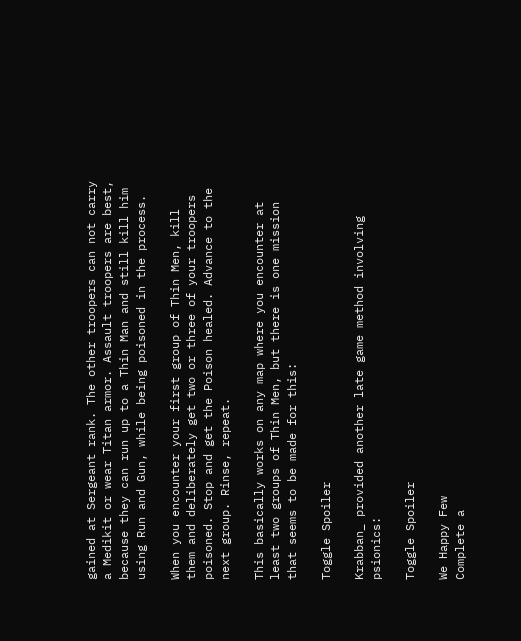gained at Sergeant rank. The other troopers can not carry a Medikit or wear Titan armor. Assault troopers are best, because they can run up to a Thin Man and still kill him using Run and Gun, while being poisoned in the process.

When you encounter your first group of Thin Men, kill them and deliberately get two or three of your troopers poisoned. Stop and get the Poison healed. Advance to the next group. Rinse, repeat.

This basically works on any map where you encounter at least two groups of Thin Men, but there is one mission that seems to be made for this:

Toggle Spoiler

Krabban_ provided another late game method involving psionics:

Toggle Spoiler

We Happy Few
Complete a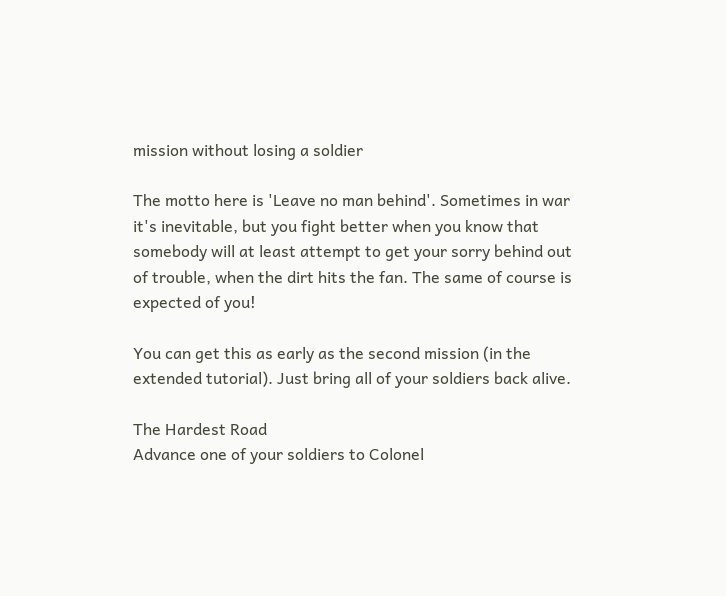mission without losing a soldier

The motto here is 'Leave no man behind'. Sometimes in war it's inevitable, but you fight better when you know that somebody will at least attempt to get your sorry behind out of trouble, when the dirt hits the fan. The same of course is expected of you!

You can get this as early as the second mission (in the extended tutorial). Just bring all of your soldiers back alive.

The Hardest Road
Advance one of your soldiers to Colonel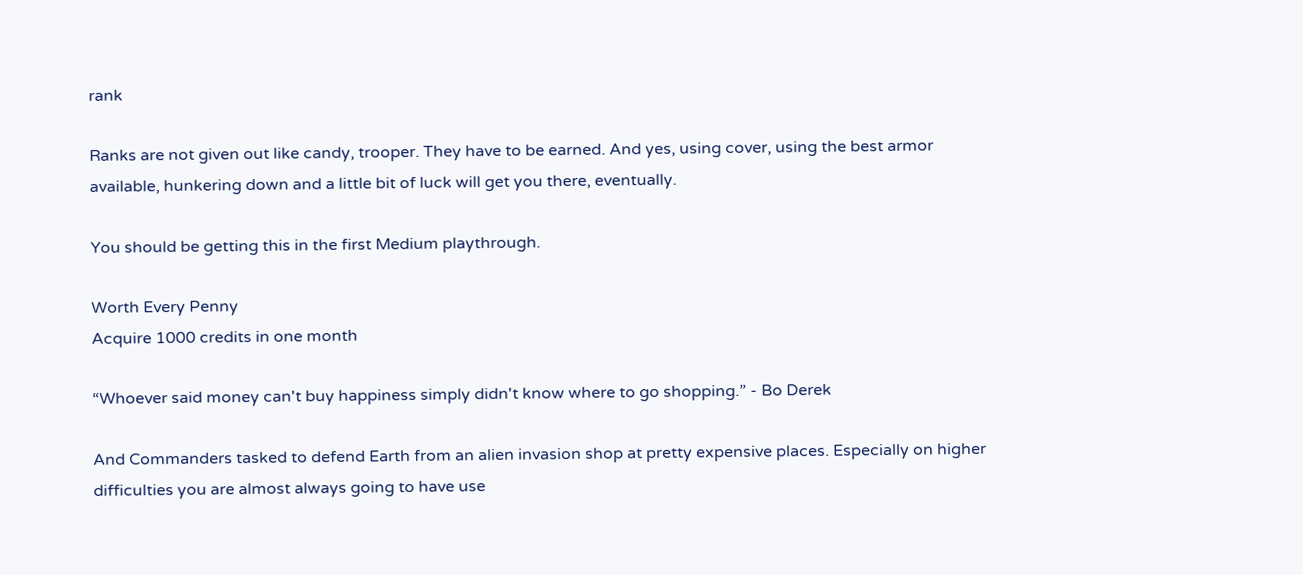rank

Ranks are not given out like candy, trooper. They have to be earned. And yes, using cover, using the best armor available, hunkering down and a little bit of luck will get you there, eventually.

You should be getting this in the first Medium playthrough.

Worth Every Penny
Acquire 1000 credits in one month

“Whoever said money can't buy happiness simply didn't know where to go shopping.” - Bo Derek

And Commanders tasked to defend Earth from an alien invasion shop at pretty expensive places. Especially on higher difficulties you are almost always going to have use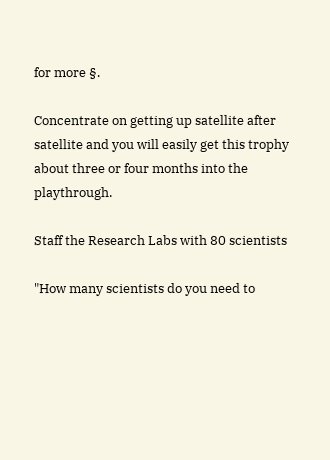for more §.

Concentrate on getting up satellite after satellite and you will easily get this trophy about three or four months into the playthrough.

Staff the Research Labs with 80 scientists

"How many scientists do you need to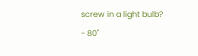screw in a light bulb? - 80"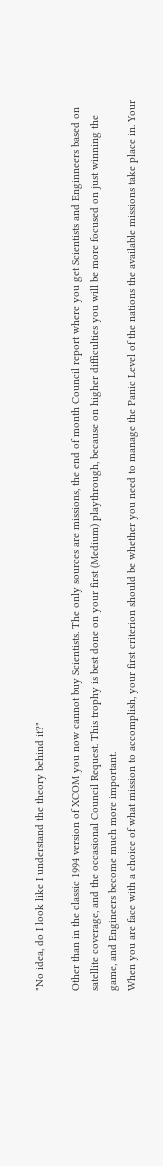"No idea, do I look like I understand the theory behind it?"

Other than in the classic 1994 version of XCOM you now cannot buy Scientists. The only sources are missions, the end of month Council report where you get Scientists and Enginneers based on satellite coverage, and the occasional Council Request. This trophy is best done on your first (Medium) playthrough, because on higher difficulties you will be more focused on just winning the game, and Engineers become much more important.
When you are face with a choice of what mission to accomplish, your first criterion should be whether you need to manage the Panic Level of the nations the available missions take place in. Your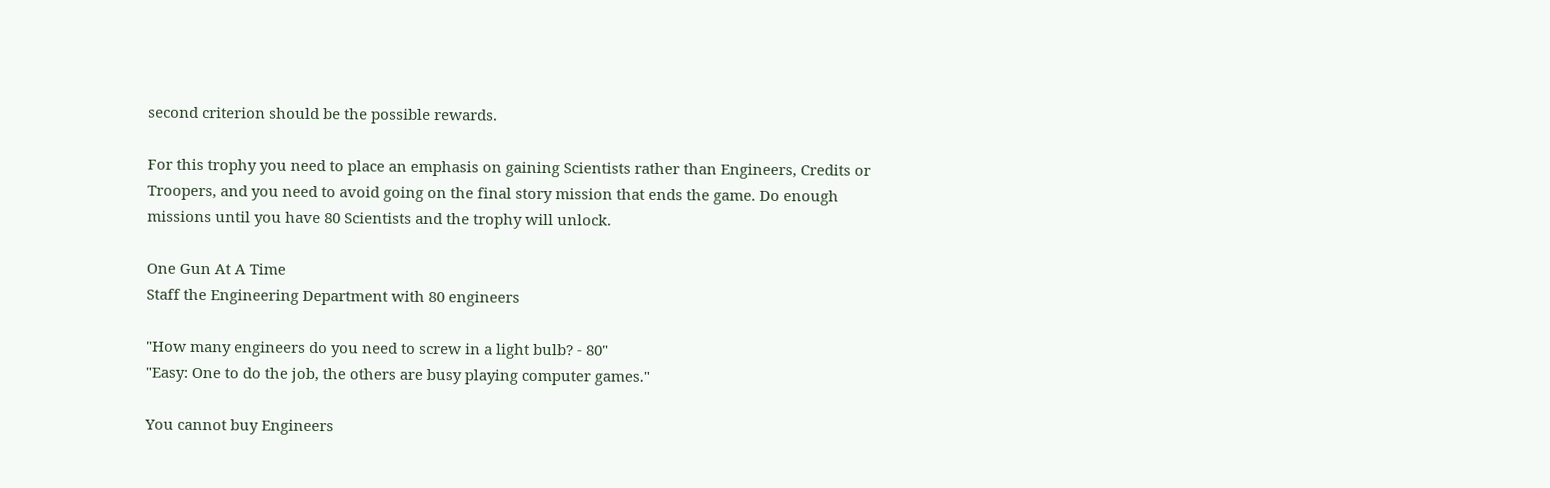second criterion should be the possible rewards.

For this trophy you need to place an emphasis on gaining Scientists rather than Engineers, Credits or Troopers, and you need to avoid going on the final story mission that ends the game. Do enough missions until you have 80 Scientists and the trophy will unlock.

One Gun At A Time
Staff the Engineering Department with 80 engineers

"How many engineers do you need to screw in a light bulb? - 80"
"Easy: One to do the job, the others are busy playing computer games."

You cannot buy Engineers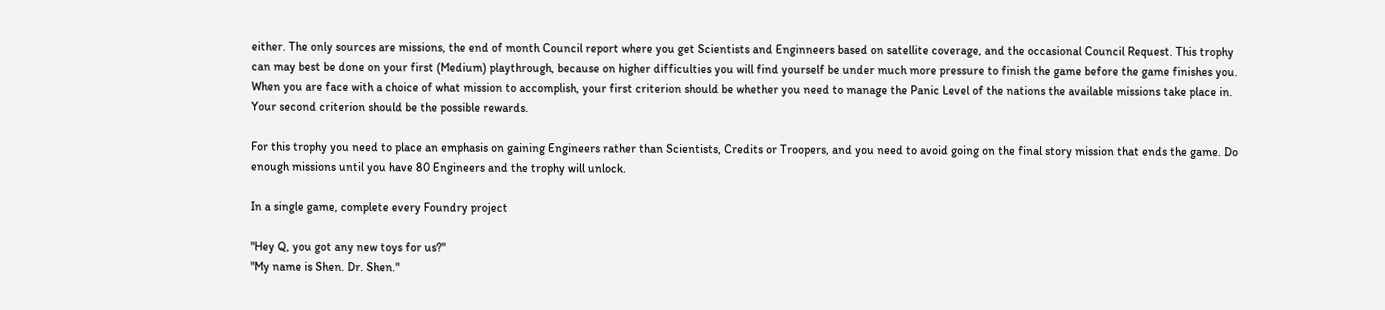either. The only sources are missions, the end of month Council report where you get Scientists and Enginneers based on satellite coverage, and the occasional Council Request. This trophy can may best be done on your first (Medium) playthrough, because on higher difficulties you will find yourself be under much more pressure to finish the game before the game finishes you.
When you are face with a choice of what mission to accomplish, your first criterion should be whether you need to manage the Panic Level of the nations the available missions take place in. Your second criterion should be the possible rewards.

For this trophy you need to place an emphasis on gaining Engineers rather than Scientists, Credits or Troopers, and you need to avoid going on the final story mission that ends the game. Do enough missions until you have 80 Engineers and the trophy will unlock.

In a single game, complete every Foundry project

"Hey Q, you got any new toys for us?"
"My name is Shen. Dr. Shen."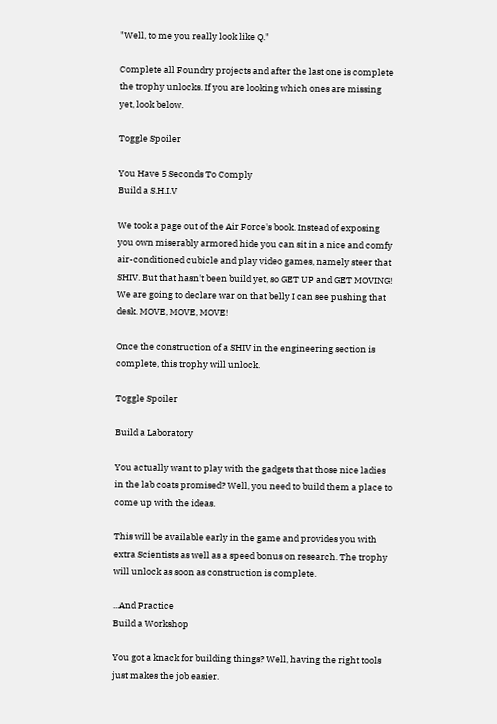"Well, to me you really look like Q."

Complete all Foundry projects and after the last one is complete the trophy unlocks. If you are looking which ones are missing yet, look below.

Toggle Spoiler

You Have 5 Seconds To Comply
Build a S.H.I.V

We took a page out of the Air Force's book. Instead of exposing you own miserably armored hide you can sit in a nice and comfy air-conditioned cubicle and play video games, namely steer that SHIV. But that hasn't been build yet, so GET UP and GET MOVING! We are going to declare war on that belly I can see pushing that desk. MOVE, MOVE, MOVE!

Once the construction of a SHIV in the engineering section is complete, this trophy will unlock.

Toggle Spoiler

Build a Laboratory

You actually want to play with the gadgets that those nice ladies in the lab coats promised? Well, you need to build them a place to come up with the ideas.

This will be available early in the game and provides you with extra Scientists as well as a speed bonus on research. The trophy will unlock as soon as construction is complete.

...And Practice
Build a Workshop

You got a knack for building things? Well, having the right tools just makes the job easier.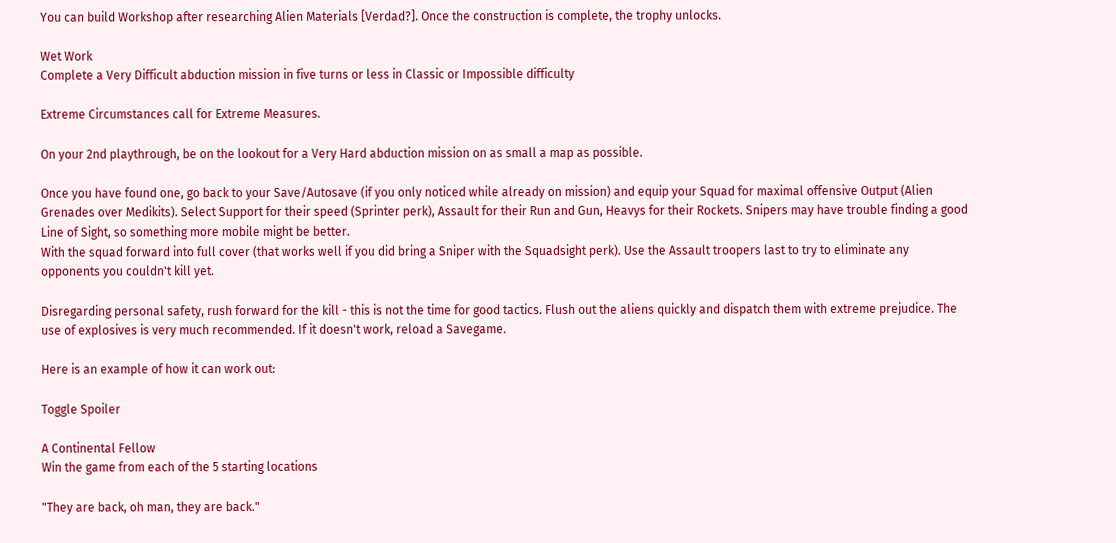You can build Workshop after researching Alien Materials [Verdad?]. Once the construction is complete, the trophy unlocks.

Wet Work
Complete a Very Difficult abduction mission in five turns or less in Classic or Impossible difficulty

Extreme Circumstances call for Extreme Measures.

On your 2nd playthrough, be on the lookout for a Very Hard abduction mission on as small a map as possible.

Once you have found one, go back to your Save/Autosave (if you only noticed while already on mission) and equip your Squad for maximal offensive Output (Alien Grenades over Medikits). Select Support for their speed (Sprinter perk), Assault for their Run and Gun, Heavys for their Rockets. Snipers may have trouble finding a good Line of Sight, so something more mobile might be better.
With the squad forward into full cover (that works well if you did bring a Sniper with the Squadsight perk). Use the Assault troopers last to try to eliminate any opponents you couldn't kill yet.

Disregarding personal safety, rush forward for the kill - this is not the time for good tactics. Flush out the aliens quickly and dispatch them with extreme prejudice. The use of explosives is very much recommended. If it doesn't work, reload a Savegame.

Here is an example of how it can work out:

Toggle Spoiler

A Continental Fellow
Win the game from each of the 5 starting locations

"They are back, oh man, they are back."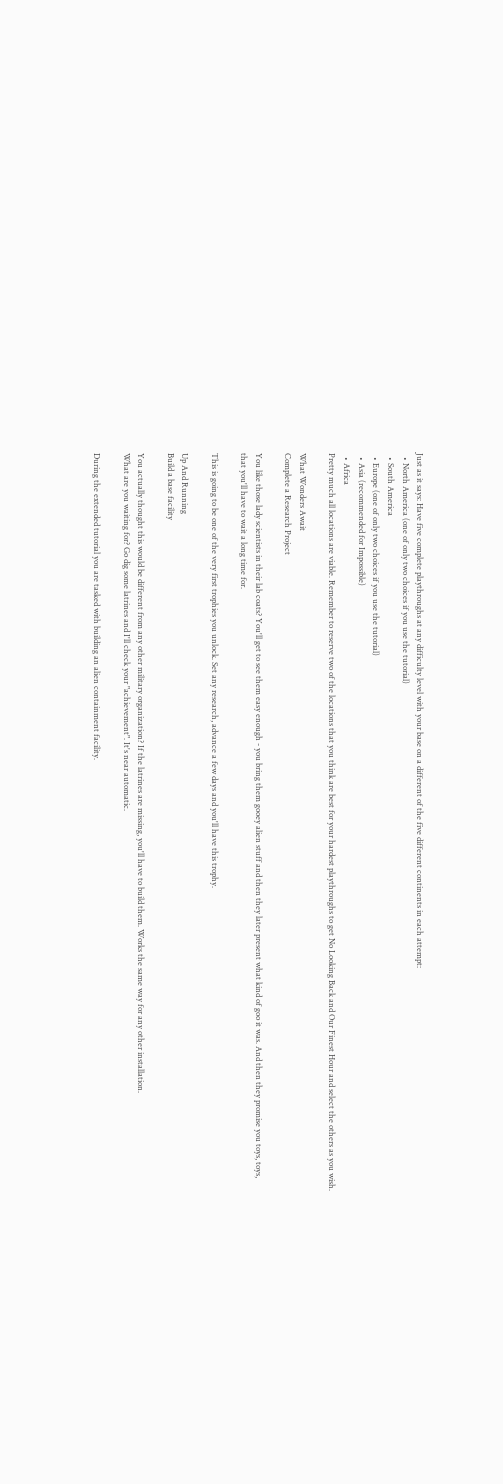Just as it says: Have five complete playthroughs at any difficulty level with your base on a different of the five different continents in each attempt:
  • North America (one of only two choices if you use the tutorial)
  • South America
  • Europe (one of only two choices if you use the tutorial)
  • Asia (recommended for Impossible)
  • Africa
Pretty much all locations are viable. Remember to reserve two of the locations that you think are best for your hardest playthroughs to get No Looking Back and Our Finest Hour and select the others as you wish.

What Wonders Await
Complete a Research Project

You like those lady scientists in their lab coats? You'll get to see them easy enough - you bring them gooey alien stuff and then they later present what kind of goo it was. And then they promise you toys, toys, that you'll have to wait a long time for.

This is going to be one of the very first trophies you unlock. Set any research, advance a few days and you'll have this trophy.

Up And Running
Build a base facility

You actually thought this would be different from any other military organization? If the latrines are missing, you'll have to build them. Works the same way for any other installation.
What are you waiting for? Go dig some latrines and I'll check your "achievement". It's near automatic.

During the extended tutorial you are tasked with building an alien containment facility.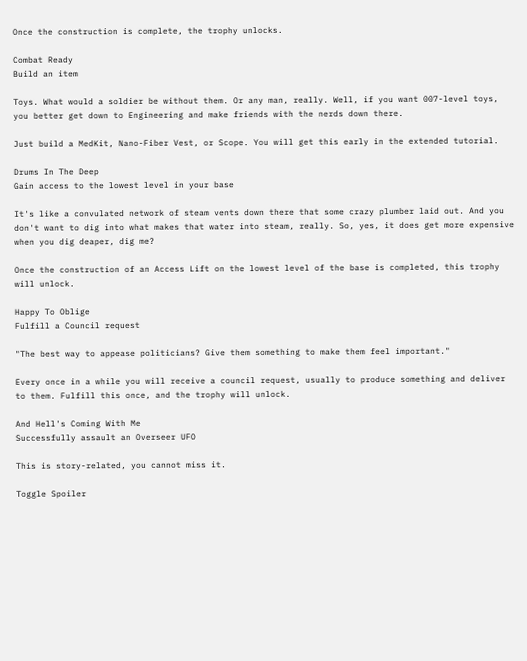Once the construction is complete, the trophy unlocks.

Combat Ready
Build an item

Toys. What would a soldier be without them. Or any man, really. Well, if you want 007-level toys, you better get down to Engineering and make friends with the nerds down there.

Just build a MedKit, Nano-Fiber Vest, or Scope. You will get this early in the extended tutorial.

Drums In The Deep
Gain access to the lowest level in your base

It's like a convulated network of steam vents down there that some crazy plumber laid out. And you don't want to dig into what makes that water into steam, really. So, yes, it does get more expensive when you dig deaper, dig me?

Once the construction of an Access Lift on the lowest level of the base is completed, this trophy will unlock.

Happy To Oblige
Fulfill a Council request

"The best way to appease politicians? Give them something to make them feel important."

Every once in a while you will receive a council request, usually to produce something and deliver to them. Fulfill this once, and the trophy will unlock.

And Hell's Coming With Me
Successfully assault an Overseer UFO

This is story-related, you cannot miss it.

Toggle Spoiler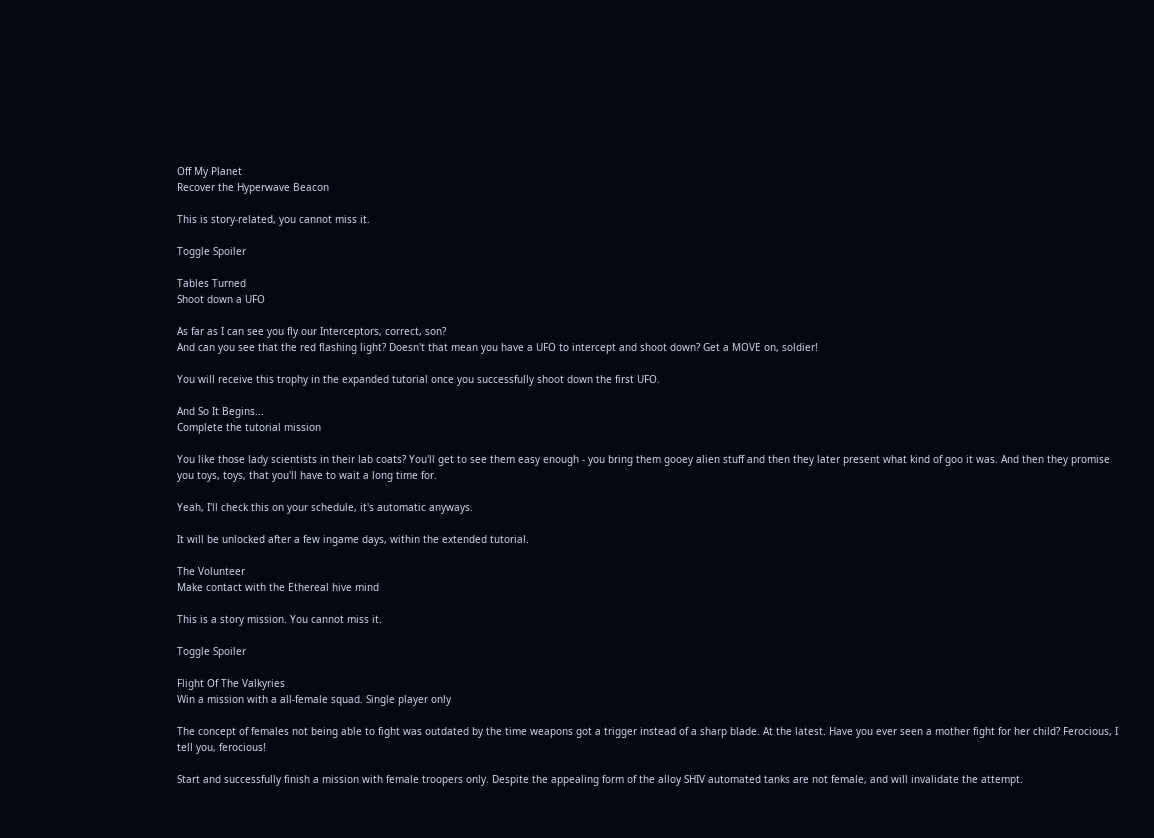Off My Planet
Recover the Hyperwave Beacon

This is story-related, you cannot miss it.

Toggle Spoiler

Tables Turned
Shoot down a UFO

As far as I can see you fly our Interceptors, correct, son?
And can you see that the red flashing light? Doesn't that mean you have a UFO to intercept and shoot down? Get a MOVE on, soldier!

You will receive this trophy in the expanded tutorial once you successfully shoot down the first UFO.

And So It Begins...
Complete the tutorial mission

You like those lady scientists in their lab coats? You'll get to see them easy enough - you bring them gooey alien stuff and then they later present what kind of goo it was. And then they promise you toys, toys, that you'll have to wait a long time for.

Yeah, I'll check this on your schedule, it's automatic anyways.

It will be unlocked after a few ingame days, within the extended tutorial.

The Volunteer
Make contact with the Ethereal hive mind

This is a story mission. You cannot miss it.

Toggle Spoiler

Flight Of The Valkyries
Win a mission with a all-female squad. Single player only

The concept of females not being able to fight was outdated by the time weapons got a trigger instead of a sharp blade. At the latest. Have you ever seen a mother fight for her child? Ferocious, I tell you, ferocious!

Start and successfully finish a mission with female troopers only. Despite the appealing form of the alloy SHIV automated tanks are not female, and will invalidate the attempt.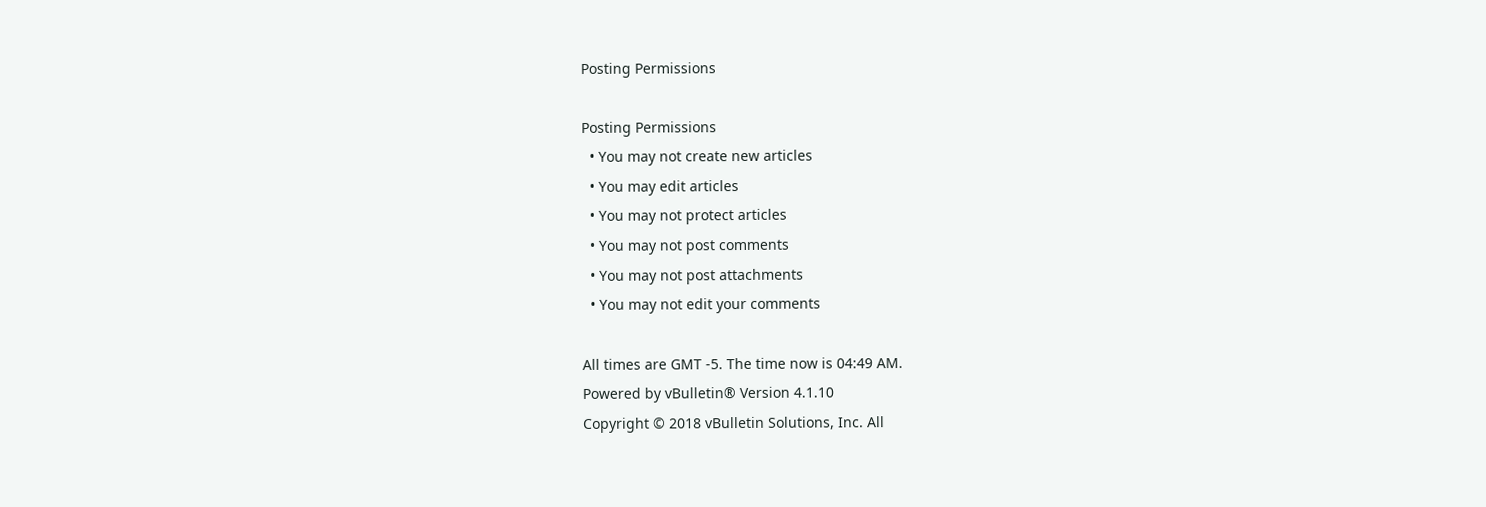Posting Permissions

Posting Permissions
  • You may not create new articles
  • You may edit articles
  • You may not protect articles
  • You may not post comments
  • You may not post attachments
  • You may not edit your comments

All times are GMT -5. The time now is 04:49 AM.
Powered by vBulletin® Version 4.1.10
Copyright © 2018 vBulletin Solutions, Inc. All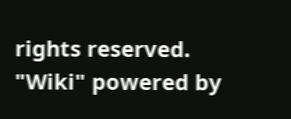rights reserved.
"Wiki" powered by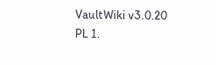VaultWiki v3.0.20 PL 1.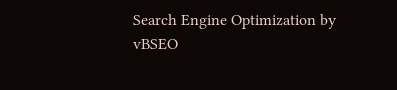Search Engine Optimization by vBSEO